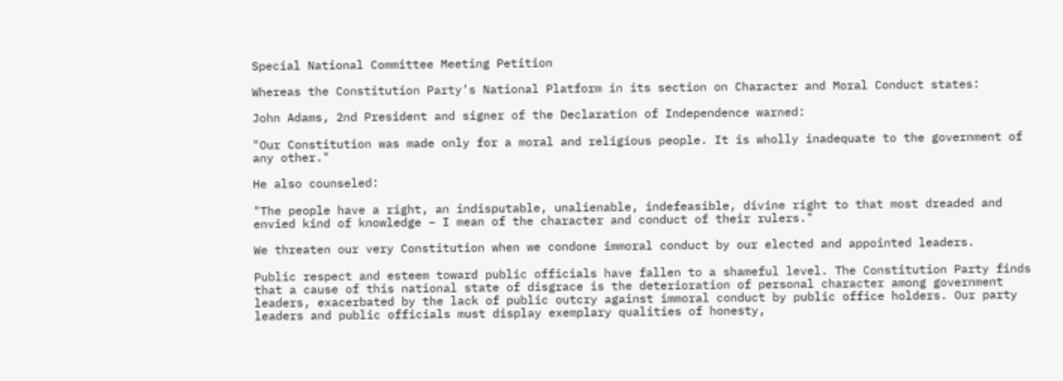Special National Committee Meeting Petition

Whereas the Constitution Party’s National Platform in its section on Character and Moral Conduct states:

John Adams, 2nd President and signer of the Declaration of Independence warned:

"Our Constitution was made only for a moral and religious people. It is wholly inadequate to the government of any other."

He also counseled:

"The people have a right, an indisputable, unalienable, indefeasible, divine right to that most dreaded and envied kind of knowledge – I mean of the character and conduct of their rulers."

We threaten our very Constitution when we condone immoral conduct by our elected and appointed leaders.

Public respect and esteem toward public officials have fallen to a shameful level. The Constitution Party finds that a cause of this national state of disgrace is the deterioration of personal character among government leaders, exacerbated by the lack of public outcry against immoral conduct by public office holders. Our party leaders and public officials must display exemplary qualities of honesty,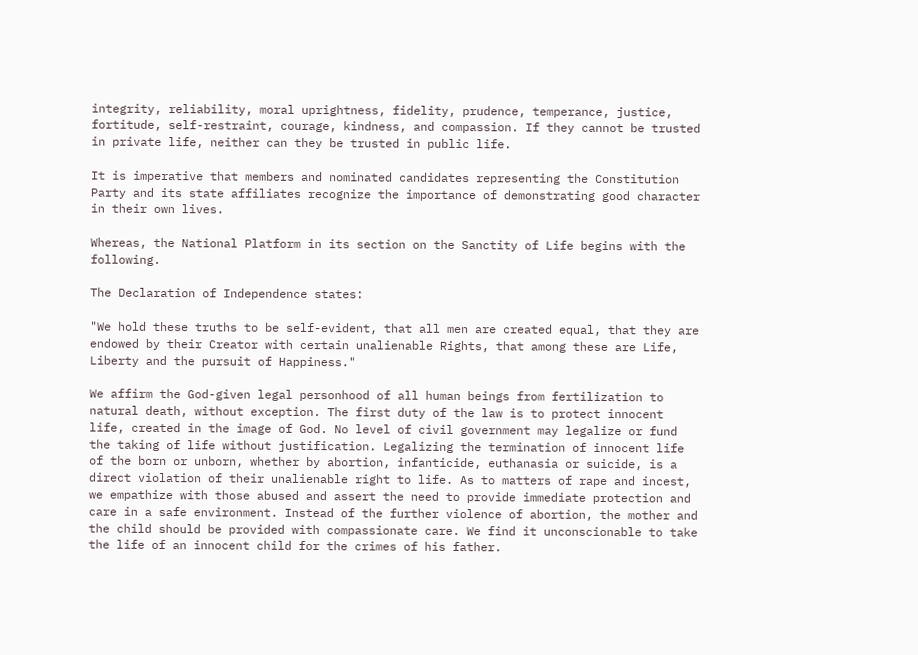integrity, reliability, moral uprightness, fidelity, prudence, temperance, justice, fortitude, self-restraint, courage, kindness, and compassion. If they cannot be trusted in private life, neither can they be trusted in public life.

It is imperative that members and nominated candidates representing the Constitution Party and its state affiliates recognize the importance of demonstrating good character in their own lives.

Whereas, the National Platform in its section on the Sanctity of Life begins with the following.

The Declaration of Independence states:

"We hold these truths to be self-evident, that all men are created equal, that they are endowed by their Creator with certain unalienable Rights, that among these are Life, Liberty and the pursuit of Happiness."

We affirm the God-given legal personhood of all human beings from fertilization to natural death, without exception. The first duty of the law is to protect innocent life, created in the image of God. No level of civil government may legalize or fund the taking of life without justification. Legalizing the termination of innocent life of the born or unborn, whether by abortion, infanticide, euthanasia or suicide, is a direct violation of their unalienable right to life. As to matters of rape and incest, we empathize with those abused and assert the need to provide immediate protection and care in a safe environment. Instead of the further violence of abortion, the mother and the child should be provided with compassionate care. We find it unconscionable to take the life of an innocent child for the crimes of his father.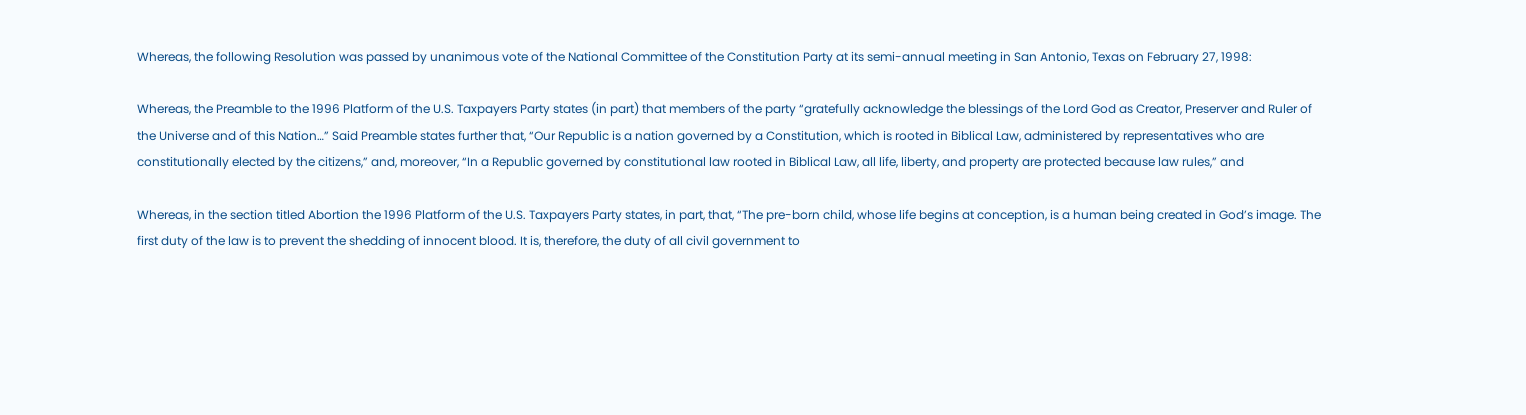Whereas, the following Resolution was passed by unanimous vote of the National Committee of the Constitution Party at its semi-annual meeting in San Antonio, Texas on February 27, 1998:

Whereas, the Preamble to the 1996 Platform of the U.S. Taxpayers Party states (in part) that members of the party “gratefully acknowledge the blessings of the Lord God as Creator, Preserver and Ruler of the Universe and of this Nation…” Said Preamble states further that, “Our Republic is a nation governed by a Constitution, which is rooted in Biblical Law, administered by representatives who are constitutionally elected by the citizens,” and, moreover, “In a Republic governed by constitutional law rooted in Biblical Law, all life, liberty, and property are protected because law rules,” and

Whereas, in the section titled Abortion the 1996 Platform of the U.S. Taxpayers Party states, in part, that, “The pre-born child, whose life begins at conception, is a human being created in God’s image. The first duty of the law is to prevent the shedding of innocent blood. It is, therefore, the duty of all civil government to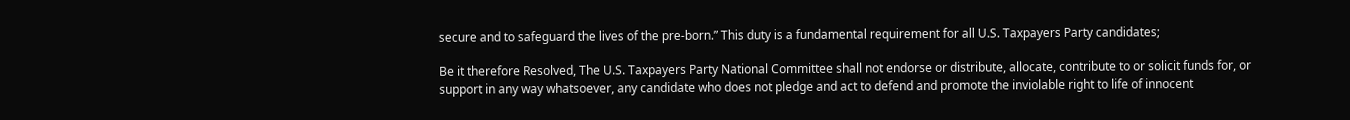secure and to safeguard the lives of the pre-born.” This duty is a fundamental requirement for all U.S. Taxpayers Party candidates;

Be it therefore Resolved, The U.S. Taxpayers Party National Committee shall not endorse or distribute, allocate, contribute to or solicit funds for, or support in any way whatsoever, any candidate who does not pledge and act to defend and promote the inviolable right to life of innocent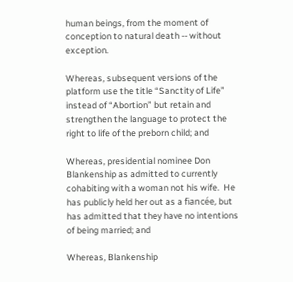human beings, from the moment of conception to natural death -- without exception.

Whereas, subsequent versions of the platform use the title “Sanctity of Life” instead of “Abortion” but retain and strengthen the language to protect the right to life of the preborn child; and

Whereas, presidential nominee Don Blankenship as admitted to currently cohabiting with a woman not his wife.  He has publicly held her out as a fiancée, but has admitted that they have no intentions of being married; and

Whereas, Blankenship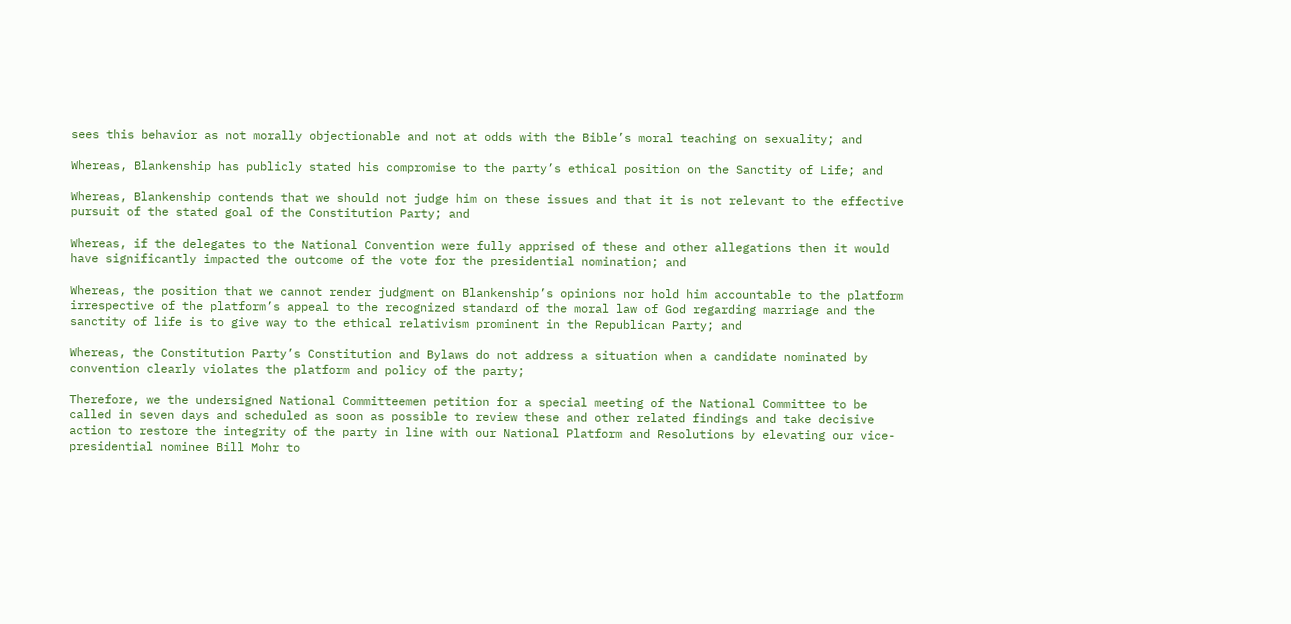sees this behavior as not morally objectionable and not at odds with the Bible’s moral teaching on sexuality; and

Whereas, Blankenship has publicly stated his compromise to the party’s ethical position on the Sanctity of Life; and

Whereas, Blankenship contends that we should not judge him on these issues and that it is not relevant to the effective pursuit of the stated goal of the Constitution Party; and

Whereas, if the delegates to the National Convention were fully apprised of these and other allegations then it would have significantly impacted the outcome of the vote for the presidential nomination; and

Whereas, the position that we cannot render judgment on Blankenship’s opinions nor hold him accountable to the platform irrespective of the platform’s appeal to the recognized standard of the moral law of God regarding marriage and the sanctity of life is to give way to the ethical relativism prominent in the Republican Party; and

Whereas, the Constitution Party’s Constitution and Bylaws do not address a situation when a candidate nominated by convention clearly violates the platform and policy of the party;

Therefore, we the undersigned National Committeemen petition for a special meeting of the National Committee to be called in seven days and scheduled as soon as possible to review these and other related findings and take decisive action to restore the integrity of the party in line with our National Platform and Resolutions by elevating our vice-presidential nominee Bill Mohr to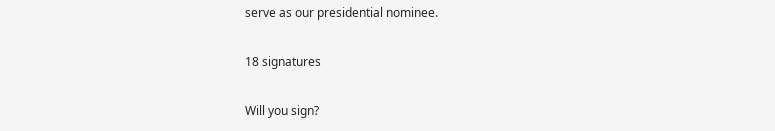serve as our presidential nominee.

18 signatures

Will you sign?